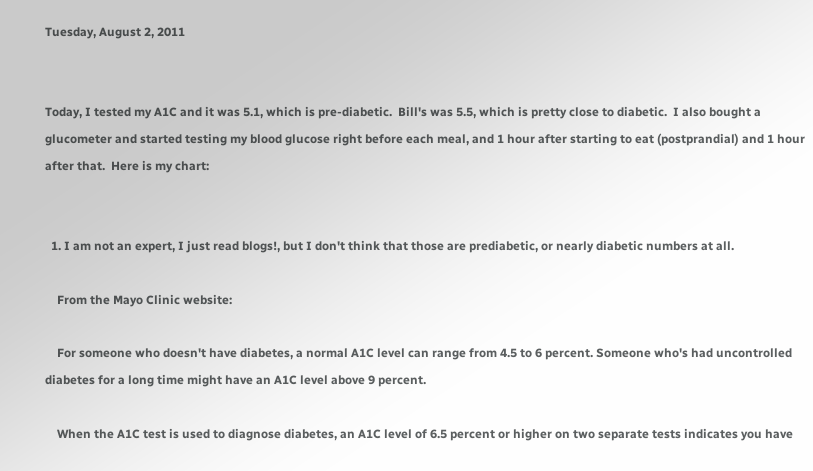Tuesday, August 2, 2011


Today, I tested my A1C and it was 5.1, which is pre-diabetic.  Bill's was 5.5, which is pretty close to diabetic.  I also bought a glucometer and started testing my blood glucose right before each meal, and 1 hour after starting to eat (postprandial) and 1 hour after that.  Here is my chart:


  1. I am not an expert, I just read blogs!, but I don't think that those are prediabetic, or nearly diabetic numbers at all.

    From the Mayo Clinic website:

    For someone who doesn't have diabetes, a normal A1C level can range from 4.5 to 6 percent. Someone who's had uncontrolled diabetes for a long time might have an A1C level above 9 percent.

    When the A1C test is used to diagnose diabetes, an A1C level of 6.5 percent or higher on two separate tests indicates you have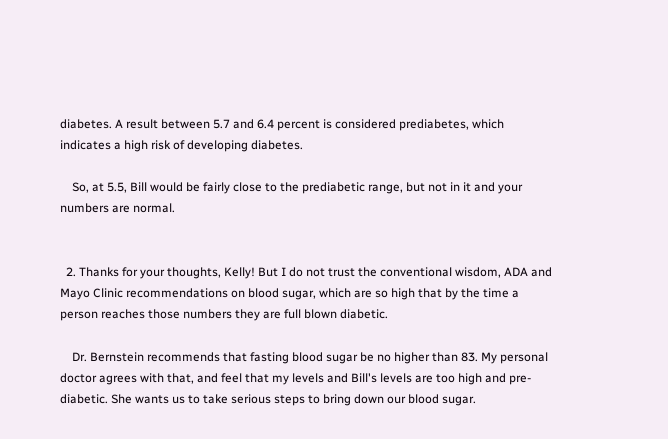diabetes. A result between 5.7 and 6.4 percent is considered prediabetes, which indicates a high risk of developing diabetes.

    So, at 5.5, Bill would be fairly close to the prediabetic range, but not in it and your numbers are normal.


  2. Thanks for your thoughts, Kelly! But I do not trust the conventional wisdom, ADA and Mayo Clinic recommendations on blood sugar, which are so high that by the time a person reaches those numbers they are full blown diabetic.

    Dr. Bernstein recommends that fasting blood sugar be no higher than 83. My personal doctor agrees with that, and feel that my levels and Bill's levels are too high and pre-diabetic. She wants us to take serious steps to bring down our blood sugar.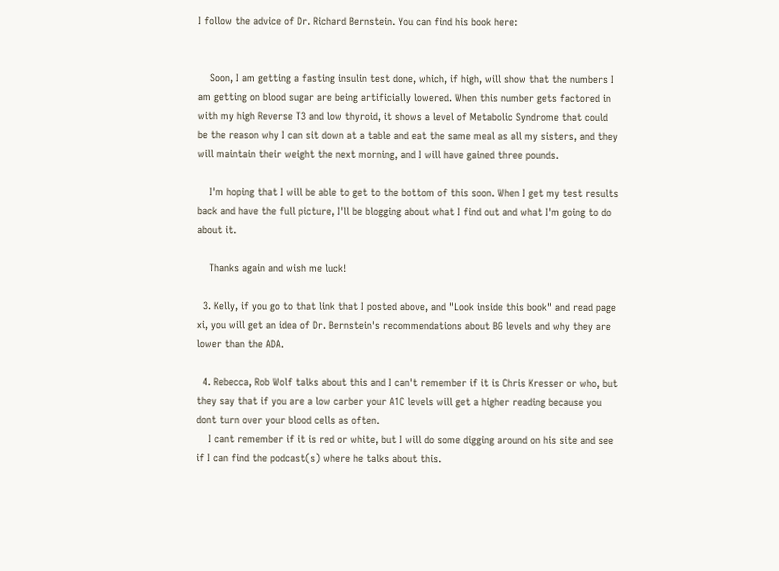I follow the advice of Dr. Richard Bernstein. You can find his book here:


    Soon, I am getting a fasting insulin test done, which, if high, will show that the numbers I am getting on blood sugar are being artificially lowered. When this number gets factored in with my high Reverse T3 and low thyroid, it shows a level of Metabolic Syndrome that could be the reason why I can sit down at a table and eat the same meal as all my sisters, and they will maintain their weight the next morning, and I will have gained three pounds.

    I'm hoping that I will be able to get to the bottom of this soon. When I get my test results back and have the full picture, I'll be blogging about what I find out and what I'm going to do about it.

    Thanks again and wish me luck!

  3. Kelly, if you go to that link that I posted above, and "Look inside this book" and read page xi, you will get an idea of Dr. Bernstein's recommendations about BG levels and why they are lower than the ADA.

  4. Rebecca, Rob Wolf talks about this and I can't remember if it is Chris Kresser or who, but they say that if you are a low carber your A1C levels will get a higher reading because you dont turn over your blood cells as often.
    I cant remember if it is red or white, but I will do some digging around on his site and see if I can find the podcast(s) where he talks about this.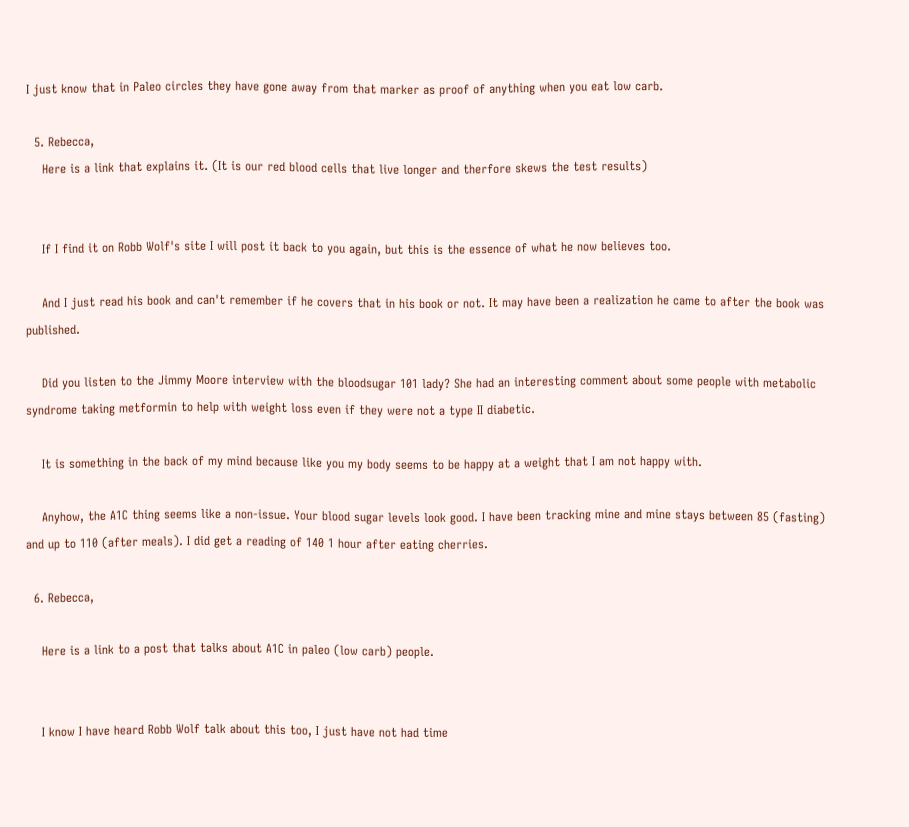I just know that in Paleo circles they have gone away from that marker as proof of anything when you eat low carb.

  5. Rebecca,
    Here is a link that explains it. (It is our red blood cells that live longer and therfore skews the test results)


    If I find it on Robb Wolf's site I will post it back to you again, but this is the essence of what he now believes too.

    And I just read his book and can't remember if he covers that in his book or not. It may have been a realization he came to after the book was published.

    Did you listen to the Jimmy Moore interview with the bloodsugar 101 lady? She had an interesting comment about some people with metabolic syndrome taking metformin to help with weight loss even if they were not a type II diabetic.

    It is something in the back of my mind because like you my body seems to be happy at a weight that I am not happy with.

    Anyhow, the A1C thing seems like a non-issue. Your blood sugar levels look good. I have been tracking mine and mine stays between 85 (fasting) and up to 110 (after meals). I did get a reading of 140 1 hour after eating cherries.

  6. Rebecca,

    Here is a link to a post that talks about A1C in paleo (low carb) people.


    I know I have heard Robb Wolf talk about this too, I just have not had time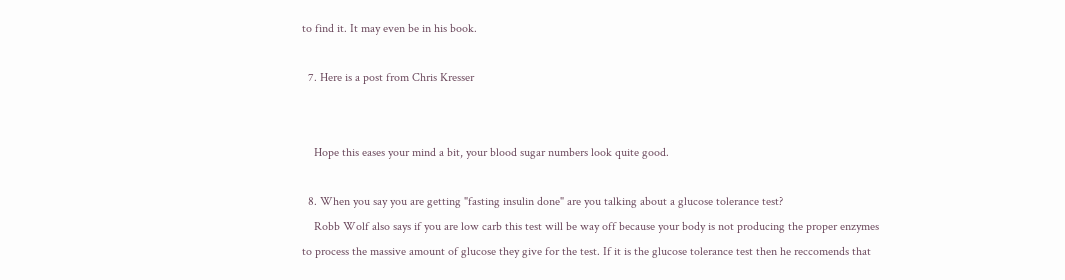to find it. It may even be in his book.

  7. Here is a post from Chris Kresser


    Hope this eases your mind a bit, your blood sugar numbers look quite good.

  8. When you say you are getting "fasting insulin done" are you talking about a glucose tolerance test?
    Robb Wolf also says if you are low carb this test will be way off because your body is not producing the proper enzymes to process the massive amount of glucose they give for the test. If it is the glucose tolerance test then he reccomends that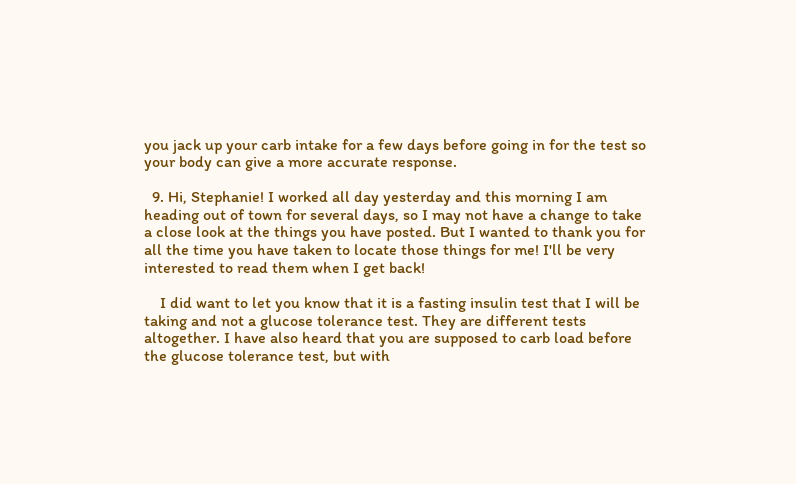you jack up your carb intake for a few days before going in for the test so your body can give a more accurate response.

  9. Hi, Stephanie! I worked all day yesterday and this morning I am heading out of town for several days, so I may not have a change to take a close look at the things you have posted. But I wanted to thank you for all the time you have taken to locate those things for me! I'll be very interested to read them when I get back!

    I did want to let you know that it is a fasting insulin test that I will be taking and not a glucose tolerance test. They are different tests altogether. I have also heard that you are supposed to carb load before the glucose tolerance test, but with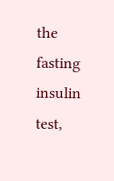the fasting insulin test,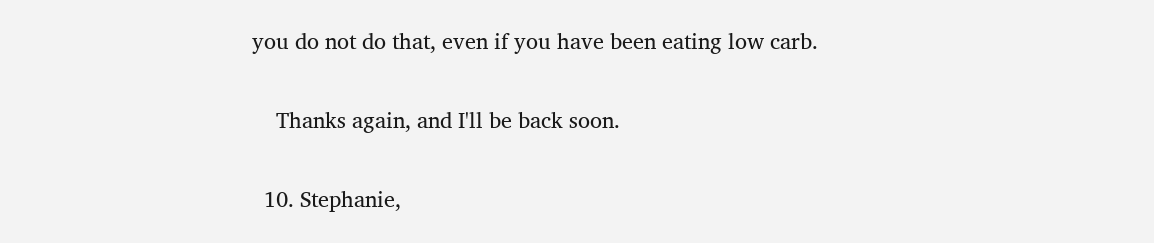you do not do that, even if you have been eating low carb.

    Thanks again, and I'll be back soon.

  10. Stephanie,